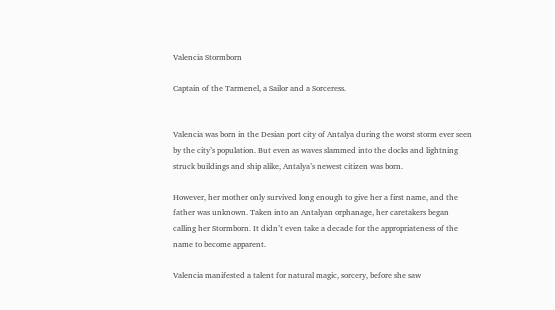Valencia Stormborn

Captain of the Tarmenel, a Sailor and a Sorceress.


Valencia was born in the Desian port city of Antalya during the worst storm ever seen by the city’s population. But even as waves slammed into the docks and lightning struck buildings and ship alike, Antalya’s newest citizen was born.

However, her mother only survived long enough to give her a first name, and the father was unknown. Taken into an Antalyan orphanage, her caretakers began calling her Stormborn. It didn’t even take a decade for the appropriateness of the name to become apparent.

Valencia manifested a talent for natural magic, sorcery, before she saw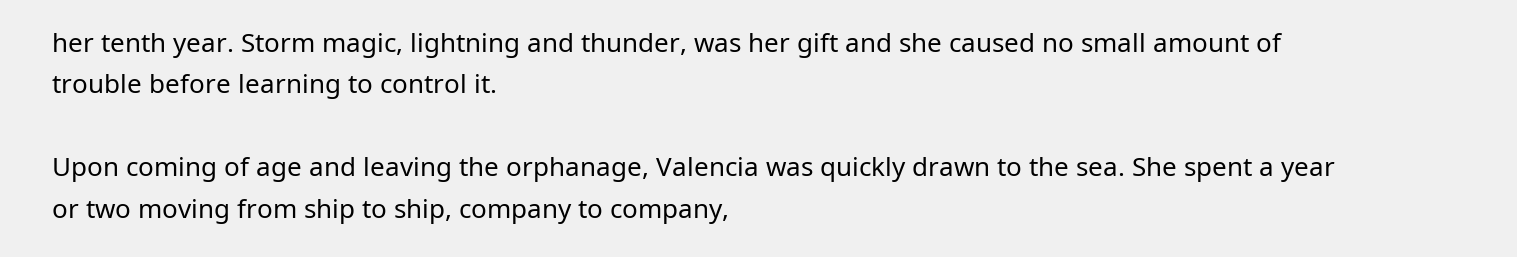her tenth year. Storm magic, lightning and thunder, was her gift and she caused no small amount of trouble before learning to control it.

Upon coming of age and leaving the orphanage, Valencia was quickly drawn to the sea. She spent a year or two moving from ship to ship, company to company,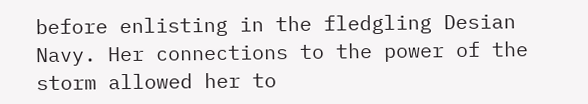before enlisting in the fledgling Desian Navy. Her connections to the power of the storm allowed her to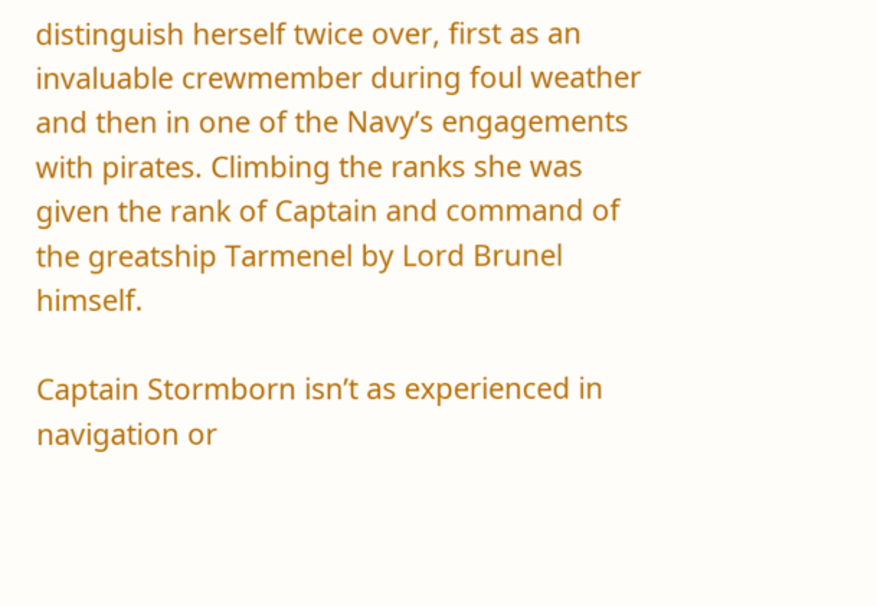distinguish herself twice over, first as an invaluable crewmember during foul weather and then in one of the Navy’s engagements with pirates. Climbing the ranks she was given the rank of Captain and command of the greatship Tarmenel by Lord Brunel himself.

Captain Stormborn isn’t as experienced in navigation or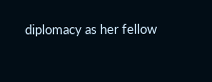diplomacy as her fellow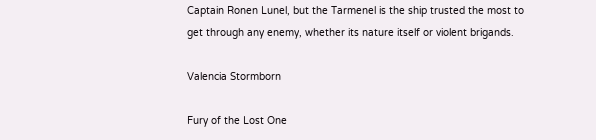Captain Ronen Lunel, but the Tarmenel is the ship trusted the most to get through any enemy, whether its nature itself or violent brigands.

Valencia Stormborn

Fury of the Lost One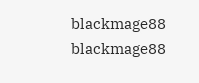blackmage88 blackmage88